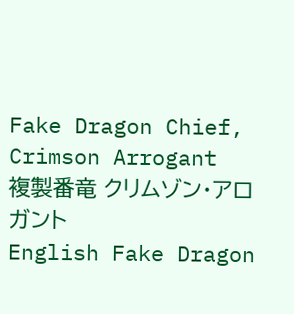Fake Dragon Chief, Crimson Arrogant
複製番竜 クリムゾン・アロガント
English Fake Dragon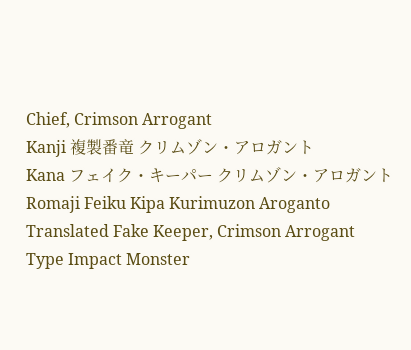Chief, Crimson Arrogant
Kanji 複製番竜 クリムゾン・アロガント
Kana フェイク・キーパー クリムゾン・アロガント
Romaji Feiku Kipa Kurimuzon Aroganto
Translated Fake Keeper, Crimson Arrogant
Type Impact Monster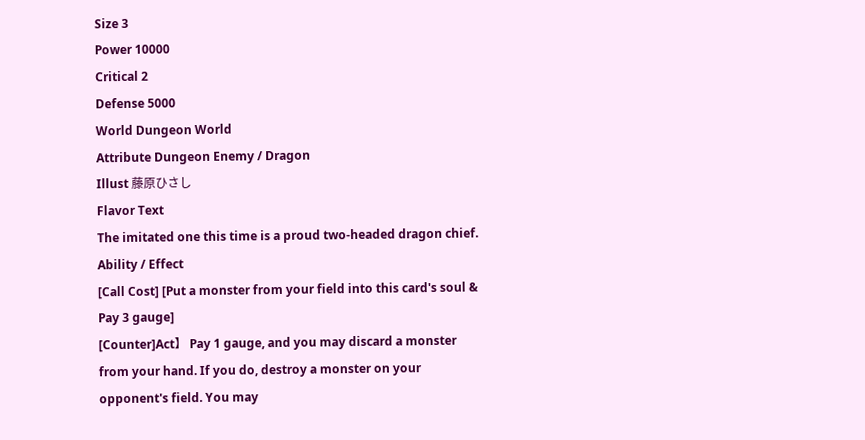Size 3
Power 10000
Critical 2
Defense 5000
World Dungeon World
Attribute Dungeon Enemy / Dragon
Illust 藤原ひさし
Flavor Text
The imitated one this time is a proud two-headed dragon chief.
Ability / Effect
[Call Cost] [Put a monster from your field into this card's soul & Pay 3 gauge]
[Counter]Act】 Pay 1 gauge, and you may discard a monster from your hand. If you do, destroy a monster on your opponent's field. You may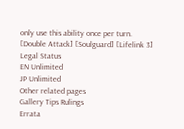only use this ability once per turn.
[Double Attack] [Soulguard] [Lifelink 3]
Legal Status
EN Unlimited
JP Unlimited
Other related pages
Gallery Tips Rulings
Errata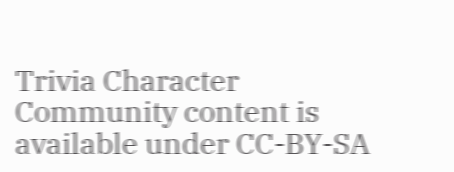Trivia Character
Community content is available under CC-BY-SA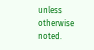unless otherwise noted.